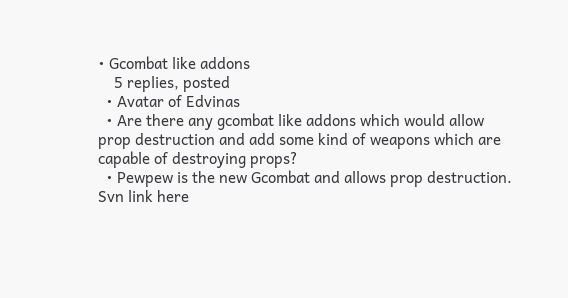• Gcombat like addons
    5 replies, posted
  • Avatar of Edvinas
  • Are there any gcombat like addons which would allow prop destruction and add some kind of weapons which are capable of destroying props?
  • Pewpew is the new Gcombat and allows prop destruction. Svn link here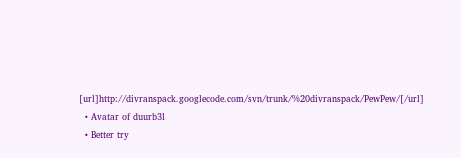[url]http://divranspack.googlecode.com/svn/trunk/%20divranspack/PewPew/[/url]
  • Avatar of duurb3l
  • Better try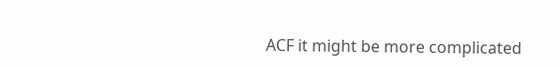ACF it might be more complicated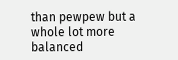than pewpew but a whole lot more balanced